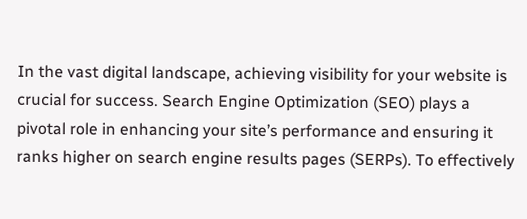In the vast digital landscape, achieving visibility for your website is crucial for success. Search Engine Optimization (SEO) plays a pivotal role in enhancing your site’s performance and ensuring it ranks higher on search engine results pages (SERPs). To effectively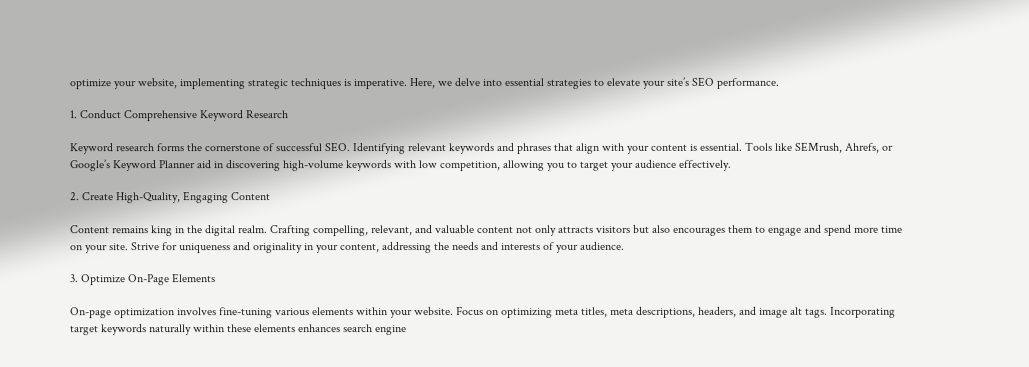optimize your website, implementing strategic techniques is imperative. Here, we delve into essential strategies to elevate your site’s SEO performance.

1. Conduct Comprehensive Keyword Research

Keyword research forms the cornerstone of successful SEO. Identifying relevant keywords and phrases that align with your content is essential. Tools like SEMrush, Ahrefs, or Google’s Keyword Planner aid in discovering high-volume keywords with low competition, allowing you to target your audience effectively.

2. Create High-Quality, Engaging Content

Content remains king in the digital realm. Crafting compelling, relevant, and valuable content not only attracts visitors but also encourages them to engage and spend more time on your site. Strive for uniqueness and originality in your content, addressing the needs and interests of your audience.

3. Optimize On-Page Elements

On-page optimization involves fine-tuning various elements within your website. Focus on optimizing meta titles, meta descriptions, headers, and image alt tags. Incorporating target keywords naturally within these elements enhances search engine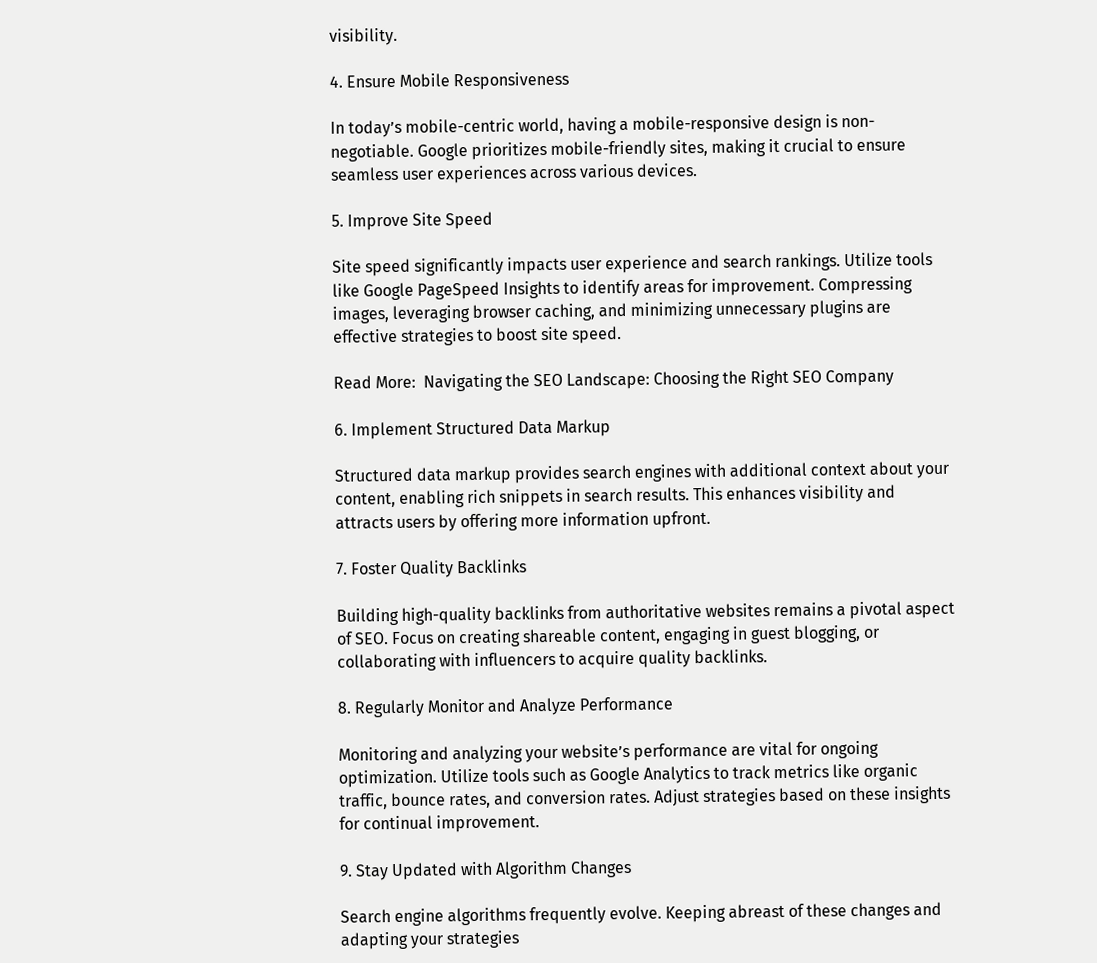visibility.

4. Ensure Mobile Responsiveness

In today’s mobile-centric world, having a mobile-responsive design is non-negotiable. Google prioritizes mobile-friendly sites, making it crucial to ensure seamless user experiences across various devices.

5. Improve Site Speed

Site speed significantly impacts user experience and search rankings. Utilize tools like Google PageSpeed Insights to identify areas for improvement. Compressing images, leveraging browser caching, and minimizing unnecessary plugins are effective strategies to boost site speed.

Read More:  Navigating the SEO Landscape: Choosing the Right SEO Company

6. Implement Structured Data Markup

Structured data markup provides search engines with additional context about your content, enabling rich snippets in search results. This enhances visibility and attracts users by offering more information upfront.

7. Foster Quality Backlinks

Building high-quality backlinks from authoritative websites remains a pivotal aspect of SEO. Focus on creating shareable content, engaging in guest blogging, or collaborating with influencers to acquire quality backlinks.

8. Regularly Monitor and Analyze Performance

Monitoring and analyzing your website’s performance are vital for ongoing optimization. Utilize tools such as Google Analytics to track metrics like organic traffic, bounce rates, and conversion rates. Adjust strategies based on these insights for continual improvement.

9. Stay Updated with Algorithm Changes

Search engine algorithms frequently evolve. Keeping abreast of these changes and adapting your strategies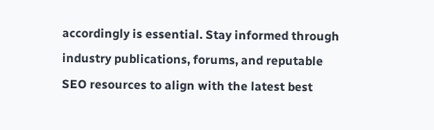accordingly is essential. Stay informed through industry publications, forums, and reputable SEO resources to align with the latest best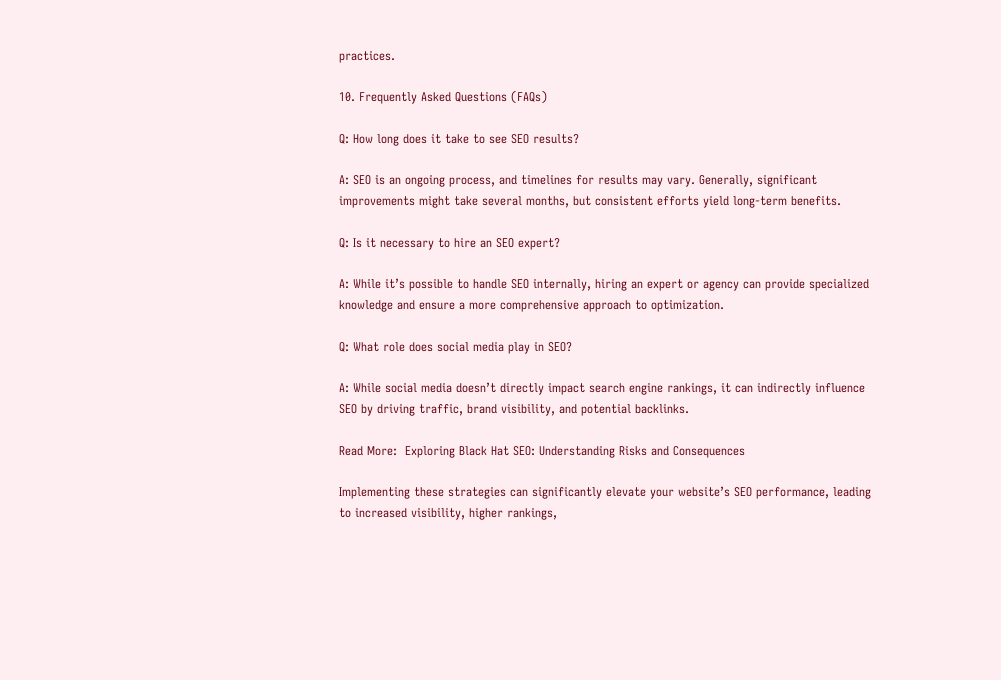practices.

10. Frequently Asked Questions (FAQs)

Q: How long does it take to see SEO results?

A: SEO is an ongoing process, and timelines for results may vary. Generally, significant improvements might take several months, but consistent efforts yield long-term benefits.

Q: Is it necessary to hire an SEO expert?

A: While it’s possible to handle SEO internally, hiring an expert or agency can provide specialized knowledge and ensure a more comprehensive approach to optimization.

Q: What role does social media play in SEO?

A: While social media doesn’t directly impact search engine rankings, it can indirectly influence SEO by driving traffic, brand visibility, and potential backlinks.

Read More:  Exploring Black Hat SEO: Understanding Risks and Consequences

Implementing these strategies can significantly elevate your website’s SEO performance, leading to increased visibility, higher rankings,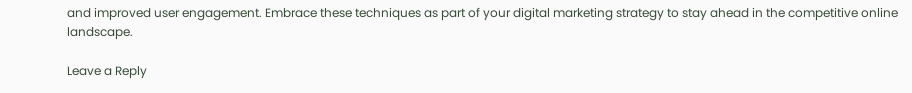and improved user engagement. Embrace these techniques as part of your digital marketing strategy to stay ahead in the competitive online landscape.

Leave a Reply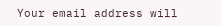Your email address will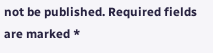not be published. Required fields are marked *